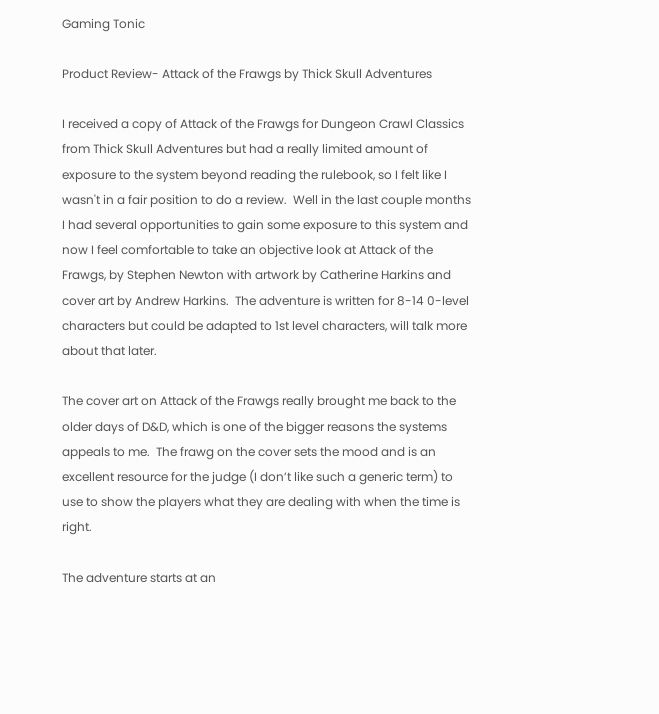Gaming Tonic

Product Review- Attack of the Frawgs by Thick Skull Adventures

I received a copy of Attack of the Frawgs for Dungeon Crawl Classics from Thick Skull Adventures but had a really limited amount of exposure to the system beyond reading the rulebook, so I felt like I wasn't in a fair position to do a review.  Well in the last couple months I had several opportunities to gain some exposure to this system and now I feel comfortable to take an objective look at Attack of the Frawgs, by Stephen Newton with artwork by Catherine Harkins and cover art by Andrew Harkins.  The adventure is written for 8-14 0-level characters but could be adapted to 1st level characters, will talk more about that later.

The cover art on Attack of the Frawgs really brought me back to the older days of D&D, which is one of the bigger reasons the systems appeals to me.  The frawg on the cover sets the mood and is an excellent resource for the judge (I don’t like such a generic term) to use to show the players what they are dealing with when the time is right.

The adventure starts at an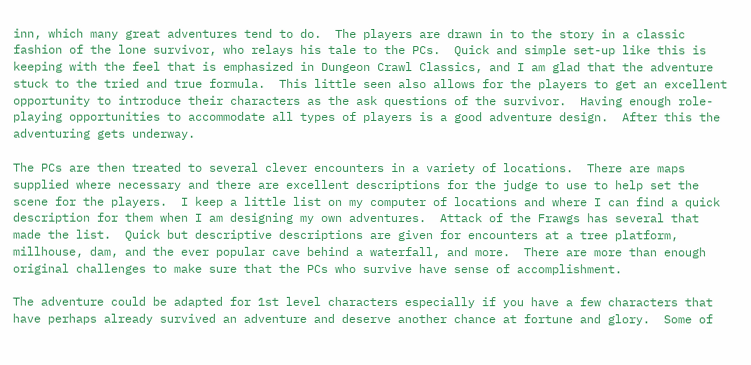inn, which many great adventures tend to do.  The players are drawn in to the story in a classic fashion of the lone survivor, who relays his tale to the PCs.  Quick and simple set-up like this is keeping with the feel that is emphasized in Dungeon Crawl Classics, and I am glad that the adventure stuck to the tried and true formula.  This little seen also allows for the players to get an excellent opportunity to introduce their characters as the ask questions of the survivor.  Having enough role-playing opportunities to accommodate all types of players is a good adventure design.  After this the adventuring gets underway.

The PCs are then treated to several clever encounters in a variety of locations.  There are maps supplied where necessary and there are excellent descriptions for the judge to use to help set the scene for the players.  I keep a little list on my computer of locations and where I can find a quick description for them when I am designing my own adventures.  Attack of the Frawgs has several that made the list.  Quick but descriptive descriptions are given for encounters at a tree platform, millhouse, dam, and the ever popular cave behind a waterfall, and more.  There are more than enough original challenges to make sure that the PCs who survive have sense of accomplishment.

The adventure could be adapted for 1st level characters especially if you have a few characters that have perhaps already survived an adventure and deserve another chance at fortune and glory.  Some of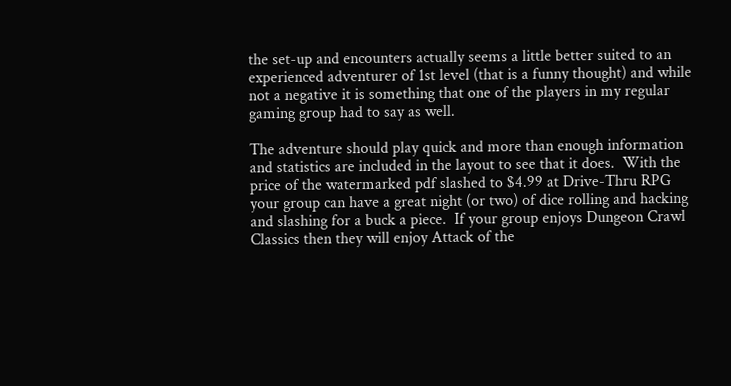the set-up and encounters actually seems a little better suited to an experienced adventurer of 1st level (that is a funny thought) and while not a negative it is something that one of the players in my regular gaming group had to say as well.

The adventure should play quick and more than enough information and statistics are included in the layout to see that it does.  With the price of the watermarked pdf slashed to $4.99 at Drive-Thru RPG your group can have a great night (or two) of dice rolling and hacking and slashing for a buck a piece.  If your group enjoys Dungeon Crawl Classics then they will enjoy Attack of the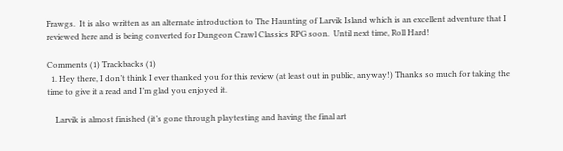Frawgs.  It is also written as an alternate introduction to The Haunting of Larvik Island which is an excellent adventure that I reviewed here and is being converted for Dungeon Crawl Classics RPG soon.  Until next time, Roll Hard!

Comments (1) Trackbacks (1)
  1. Hey there, I don’t think I ever thanked you for this review (at least out in public, anyway!) Thanks so much for taking the time to give it a read and I’m glad you enjoyed it.

    Larvik is almost finished (it’s gone through playtesting and having the final art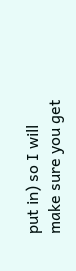put in) so I will make sure you get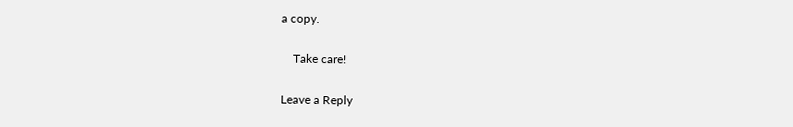a copy.

    Take care!

Leave a Reply